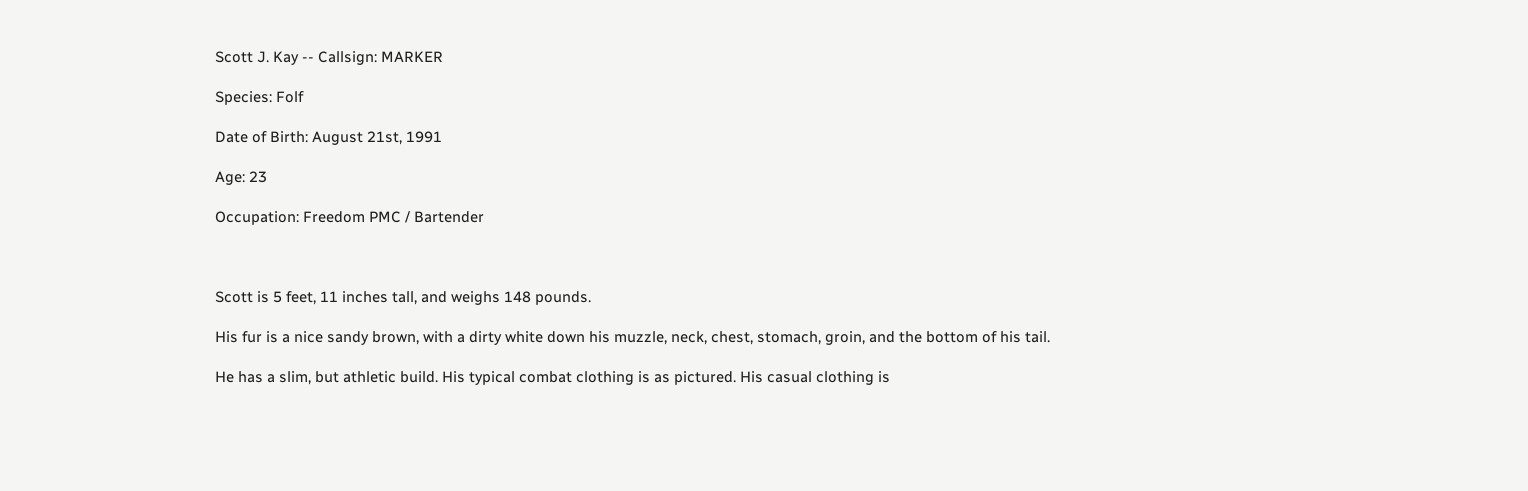Scott J. Kay -- Callsign: MARKER

Species: Folf

Date of Birth: August 21st, 1991

Age: 23

Occupation: Freedom PMC / Bartender



Scott is 5 feet, 11 inches tall, and weighs 148 pounds.

His fur is a nice sandy brown, with a dirty white down his muzzle, neck, chest, stomach, groin, and the bottom of his tail.

He has a slim, but athletic build. His typical combat clothing is as pictured. His casual clothing is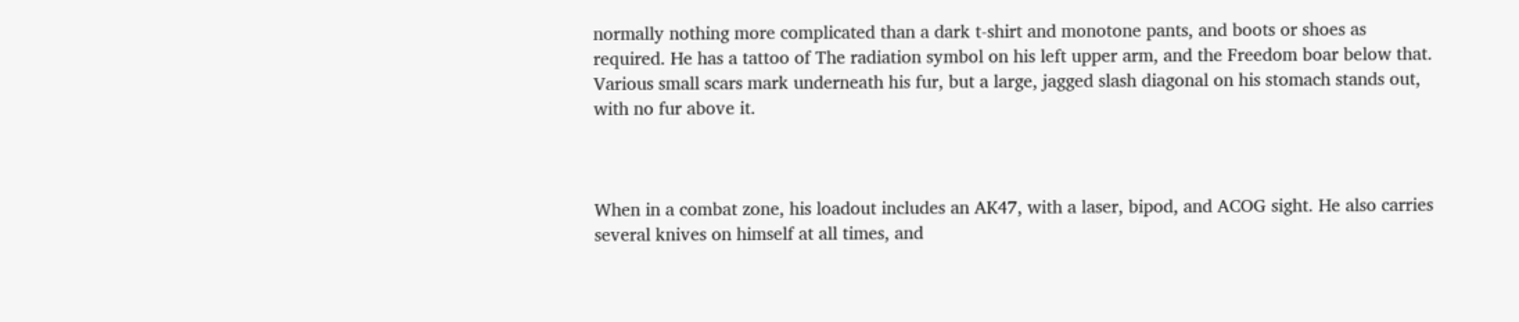normally nothing more complicated than a dark t-shirt and monotone pants, and boots or shoes as required. He has a tattoo of The radiation symbol on his left upper arm, and the Freedom boar below that. Various small scars mark underneath his fur, but a large, jagged slash diagonal on his stomach stands out, with no fur above it.



When in a combat zone, his loadout includes an AK47, with a laser, bipod, and ACOG sight. He also carries several knives on himself at all times, and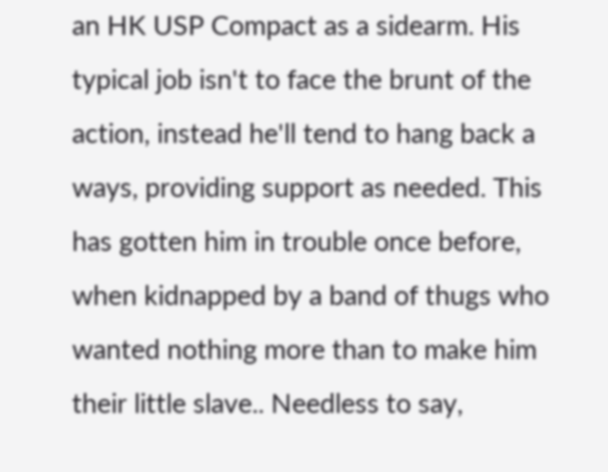an HK USP Compact as a sidearm. His typical job isn't to face the brunt of the action, instead he'll tend to hang back a ways, providing support as needed. This has gotten him in trouble once before, when kidnapped by a band of thugs who wanted nothing more than to make him their little slave.. Needless to say,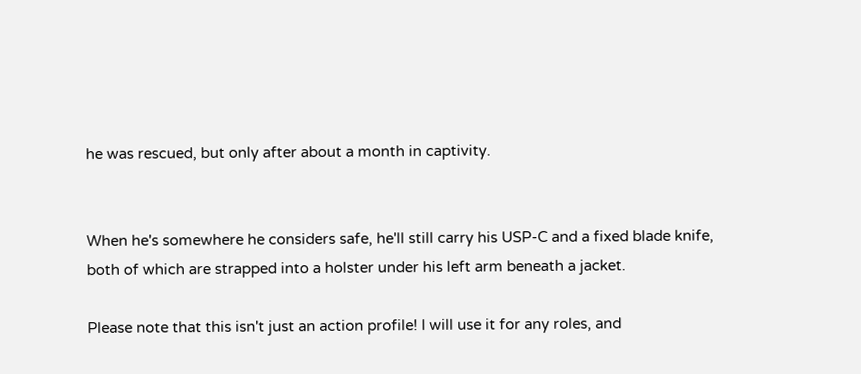he was rescued, but only after about a month in captivity.


When he's somewhere he considers safe, he'll still carry his USP-C and a fixed blade knife, both of which are strapped into a holster under his left arm beneath a jacket.

Please note that this isn't just an action profile! I will use it for any roles, and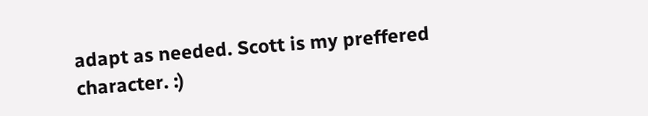adapt as needed. Scott is my preffered character. :)